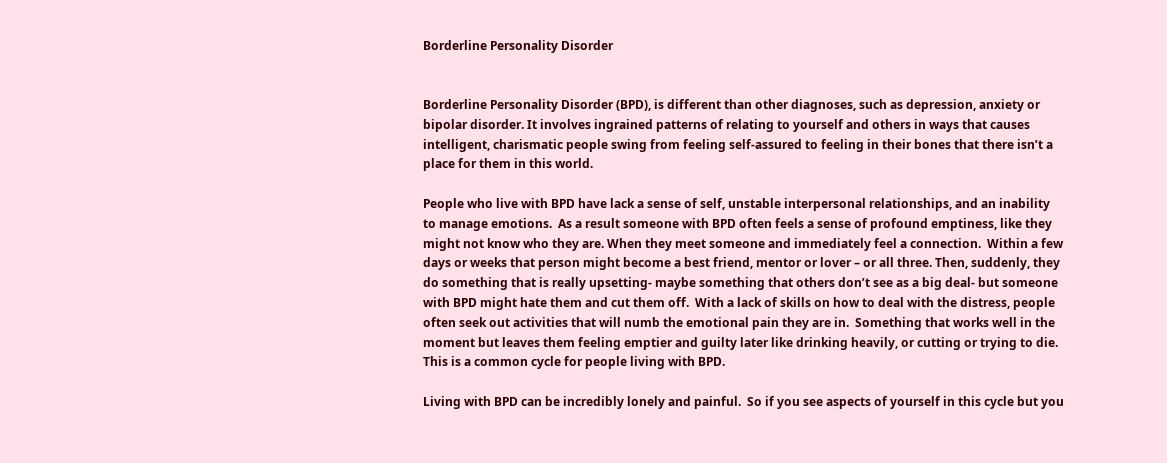Borderline Personality Disorder


Borderline Personality Disorder (BPD), is different than other diagnoses, such as depression, anxiety or bipolar disorder. It involves ingrained patterns of relating to yourself and others in ways that causes intelligent, charismatic people swing from feeling self-assured to feeling in their bones that there isn’t a place for them in this world.

People who live with BPD have lack a sense of self, unstable interpersonal relationships, and an inability to manage emotions.  As a result someone with BPD often feels a sense of profound emptiness, like they might not know who they are. When they meet someone and immediately feel a connection.  Within a few days or weeks that person might become a best friend, mentor or lover – or all three. Then, suddenly, they do something that is really upsetting- maybe something that others don’t see as a big deal- but someone with BPD might hate them and cut them off.  With a lack of skills on how to deal with the distress, people often seek out activities that will numb the emotional pain they are in.  Something that works well in the moment but leaves them feeling emptier and guilty later like drinking heavily, or cutting or trying to die.  This is a common cycle for people living with BPD.

Living with BPD can be incredibly lonely and painful.  So if you see aspects of yourself in this cycle but you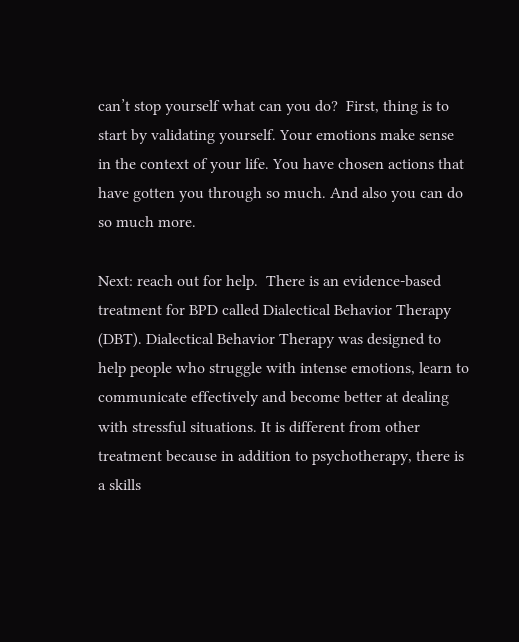can’t stop yourself what can you do?  First, thing is to start by validating yourself. Your emotions make sense in the context of your life. You have chosen actions that have gotten you through so much. And also you can do so much more.

Next: reach out for help.  There is an evidence-based treatment for BPD called Dialectical Behavior Therapy (DBT). Dialectical Behavior Therapy was designed to help people who struggle with intense emotions, learn to communicate effectively and become better at dealing with stressful situations. It is different from other treatment because in addition to psychotherapy, there is a skills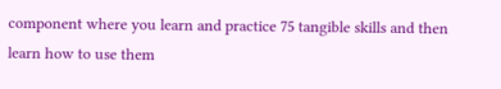component where you learn and practice 75 tangible skills and then learn how to use them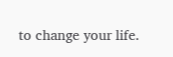to change your life.